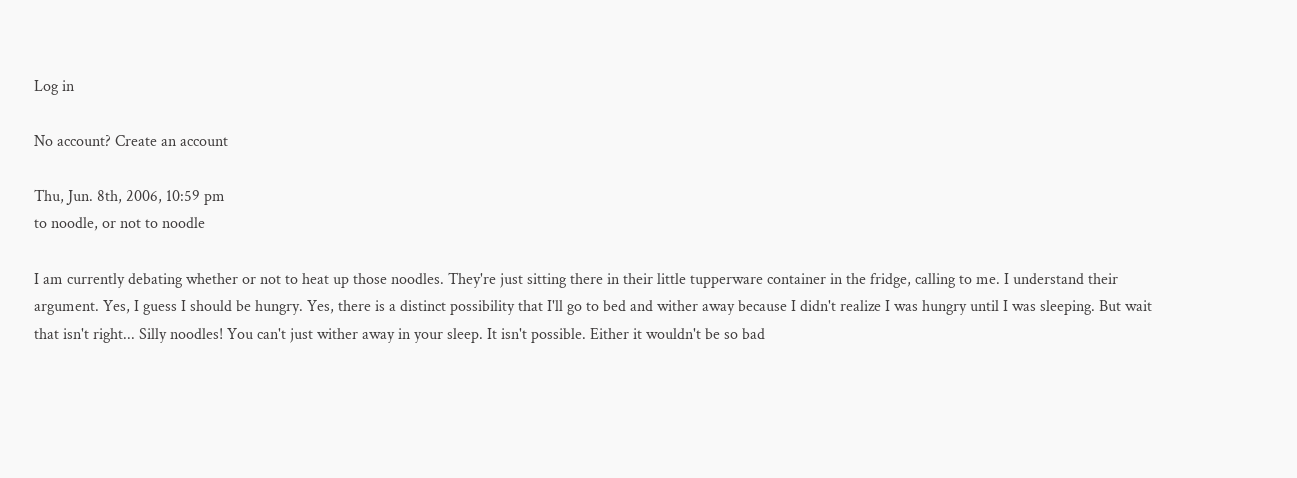Log in

No account? Create an account

Thu, Jun. 8th, 2006, 10:59 pm
to noodle, or not to noodle

I am currently debating whether or not to heat up those noodles. They're just sitting there in their little tupperware container in the fridge, calling to me. I understand their argument. Yes, I guess I should be hungry. Yes, there is a distinct possibility that I'll go to bed and wither away because I didn't realize I was hungry until I was sleeping. But wait that isn't right... Silly noodles! You can't just wither away in your sleep. It isn't possible. Either it wouldn't be so bad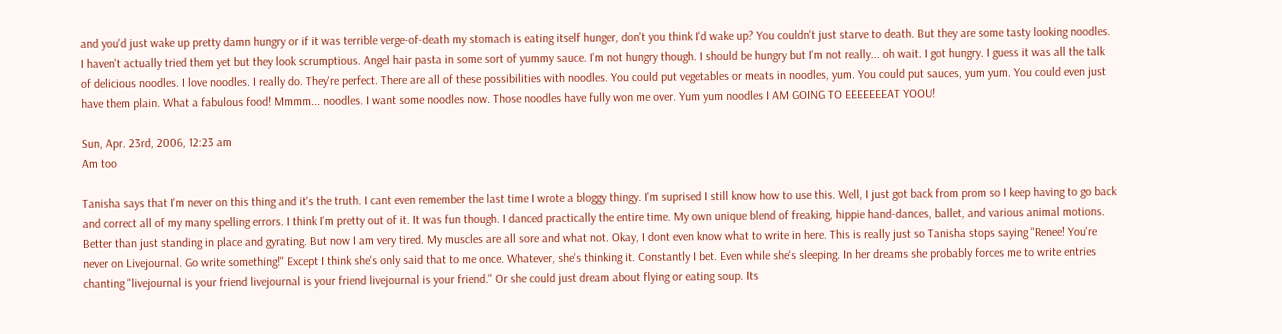and you'd just wake up pretty damn hungry or if it was terrible verge-of-death my stomach is eating itself hunger, don't you think I'd wake up? You couldn't just starve to death. But they are some tasty looking noodles. I haven't actually tried them yet but they look scrumptious. Angel hair pasta in some sort of yummy sauce. I'm not hungry though. I should be hungry but I'm not really... oh wait. I got hungry. I guess it was all the talk of delicious noodles. I love noodles. I really do. They're perfect. There are all of these possibilities with noodles. You could put vegetables or meats in noodles, yum. You could put sauces, yum yum. You could even just have them plain. What a fabulous food! Mmmm... noodles. I want some noodles now. Those noodles have fully won me over. Yum yum noodles I AM GOING TO EEEEEEEAT YOOU!

Sun, Apr. 23rd, 2006, 12:23 am
Am too

Tanisha says that I'm never on this thing and it's the truth. I cant even remember the last time I wrote a bloggy thingy. I'm suprised I still know how to use this. Well, I just got back from prom so I keep having to go back and correct all of my many spelling errors. I think I'm pretty out of it. It was fun though. I danced practically the entire time. My own unique blend of freaking, hippie hand-dances, ballet, and various animal motions.  Better than just standing in place and gyrating. But now I am very tired. My muscles are all sore and what not. Okay, I dont even know what to write in here. This is really just so Tanisha stops saying "Renee! You're never on Livejournal. Go write something!" Except I think she's only said that to me once. Whatever, she's thinking it. Constantly I bet. Even while she's sleeping. In her dreams she probably forces me to write entries chanting "livejournal is your friend livejournal is your friend livejournal is your friend." Or she could just dream about flying or eating soup. Its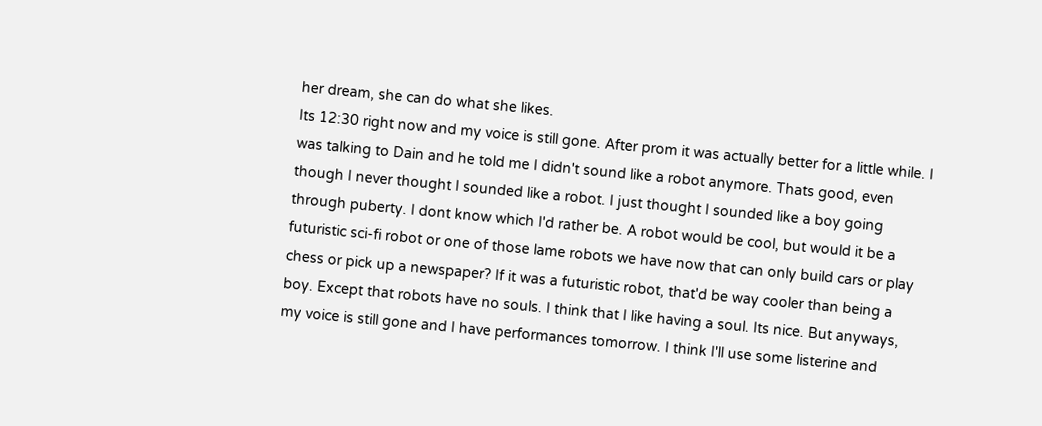her dream, she can do what she likes.
Its 12:30 right now and my voice is still gone. After prom it was actually better for a little while. I was talking to Dain and he told me I didn't sound like a robot anymore. Thats good, even though I never thought I sounded like a robot. I just thought I sounded like a boy going through puberty. I dont know which I'd rather be. A robot would be cool, but would it be a futuristic sci-fi robot or one of those lame robots we have now that can only build cars or play chess or pick up a newspaper? If it was a futuristic robot, that'd be way cooler than being a boy. Except that robots have no souls. I think that I like having a soul. Its nice. But anyways, my voice is still gone and I have performances tomorrow. I think I'll use some listerine and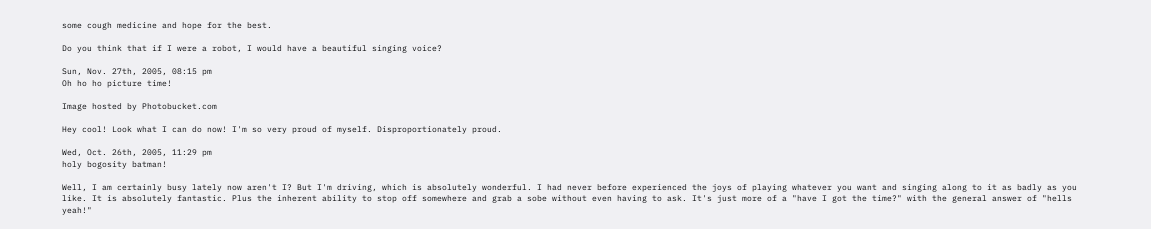some cough medicine and hope for the best.

Do you think that if I were a robot, I would have a beautiful singing voice?

Sun, Nov. 27th, 2005, 08:15 pm
Oh ho ho picture time!

Image hosted by Photobucket.com

Hey cool! Look what I can do now! I'm so very proud of myself. Disproportionately proud.

Wed, Oct. 26th, 2005, 11:29 pm
holy bogosity batman!

Well, I am certainly busy lately now aren't I? But I'm driving, which is absolutely wonderful. I had never before experienced the joys of playing whatever you want and singing along to it as badly as you like. It is absolutely fantastic. Plus the inherent ability to stop off somewhere and grab a sobe without even having to ask. It's just more of a "have I got the time?" with the general answer of "hells yeah!"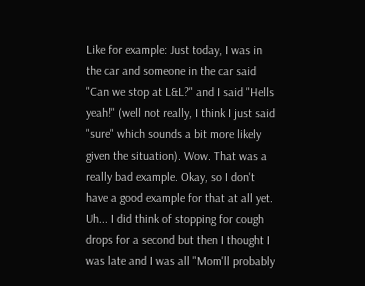Like for example: Just today, I was in the car and someone in the car said "Can we stop at L&L?" and I said "Hells yeah!" (well not really, I think I just said "sure" which sounds a bit more likely given the situation). Wow. That was a really bad example. Okay, so I don't have a good example for that at all yet. Uh... I did think of stopping for cough drops for a second but then I thought I was late and I was all "Mom'll probably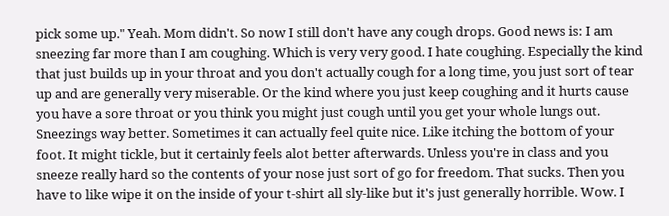pick some up." Yeah. Mom didn't. So now I still don't have any cough drops. Good news is: I am sneezing far more than I am coughing. Which is very very good. I hate coughing. Especially the kind that just builds up in your throat and you don't actually cough for a long time, you just sort of tear up and are generally very miserable. Or the kind where you just keep coughing and it hurts cause you have a sore throat or you think you might just cough until you get your whole lungs out. Sneezings way better. Sometimes it can actually feel quite nice. Like itching the bottom of your foot. It might tickle, but it certainly feels alot better afterwards. Unless you're in class and you sneeze really hard so the contents of your nose just sort of go for freedom. That sucks. Then you have to like wipe it on the inside of your t-shirt all sly-like but it's just generally horrible. Wow. I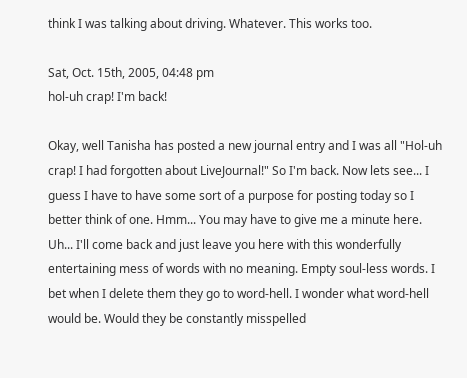think I was talking about driving. Whatever. This works too.

Sat, Oct. 15th, 2005, 04:48 pm
hol-uh crap! I'm back!

Okay, well Tanisha has posted a new journal entry and I was all "Hol-uh crap! I had forgotten about LiveJournal!" So I'm back. Now lets see... I guess I have to have some sort of a purpose for posting today so I better think of one. Hmm... You may have to give me a minute here. Uh... I'll come back and just leave you here with this wonderfully entertaining mess of words with no meaning. Empty soul-less words. I bet when I delete them they go to word-hell. I wonder what word-hell would be. Would they be constantly misspelled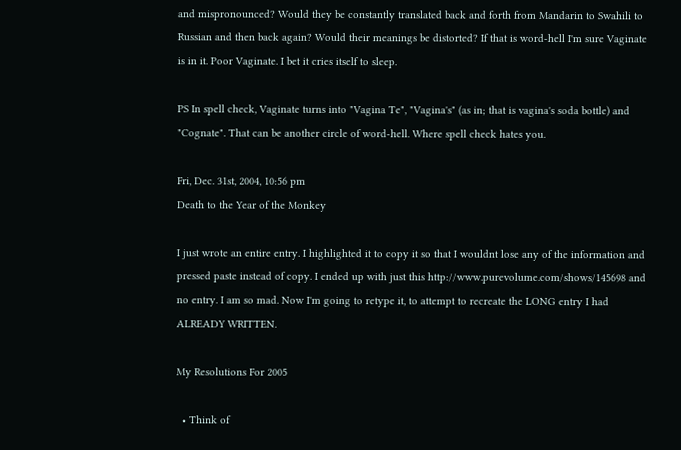and mispronounced? Would they be constantly translated back and forth from Mandarin to Swahili to Russian and then back again? Would their meanings be distorted? If that is word-hell I'm sure Vaginate is in it. Poor Vaginate. I bet it cries itself to sleep.

PS In spell check, Vaginate turns into "Vagina Te", "Vagina's" (as in; that is vagina's soda bottle) and "Cognate". That can be another circle of word-hell. Where spell check hates you.

Fri, Dec. 31st, 2004, 10:56 pm
Death to the Year of the Monkey

I just wrote an entire entry. I highlighted it to copy it so that I wouldnt lose any of the information and pressed paste instead of copy. I ended up with just this http://www.purevolume.com/shows/145698 and no entry. I am so mad. Now I'm going to retype it, to attempt to recreate the LONG entry I had ALREADY WRITTEN.

My Resolutions For 2005

  • Think of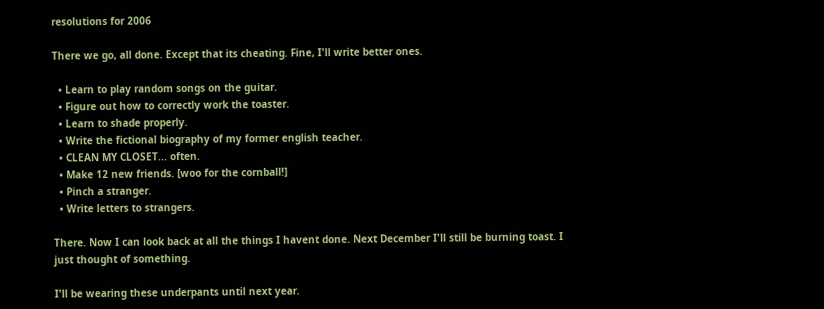resolutions for 2006

There we go, all done. Except that its cheating. Fine, I'll write better ones.

  • Learn to play random songs on the guitar.
  • Figure out how to correctly work the toaster.
  • Learn to shade properly.
  • Write the fictional biography of my former english teacher.
  • CLEAN MY CLOSET... often.
  • Make 12 new friends. [woo for the cornball!]
  • Pinch a stranger.
  • Write letters to strangers.

There. Now I can look back at all the things I havent done. Next December I'll still be burning toast. I just thought of something.

I'll be wearing these underpants until next year.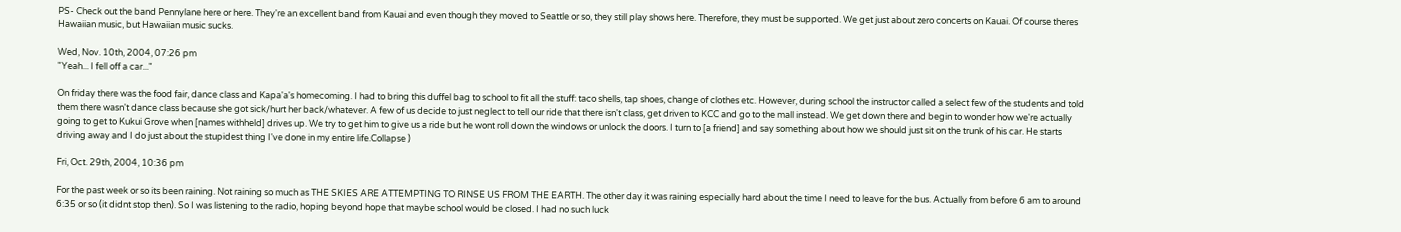PS- Check out the band Pennylane here or here. They're an excellent band from Kauai and even though they moved to Seattle or so, they still play shows here. Therefore, they must be supported. We get just about zero concerts on Kauai. Of course theres Hawaiian music, but Hawaiian music sucks.

Wed, Nov. 10th, 2004, 07:26 pm
"Yeah... I fell off a car..."

On friday there was the food fair, dance class and Kapa'a's homecoming. I had to bring this duffel bag to school to fit all the stuff: taco shells, tap shoes, change of clothes etc. However, during school the instructor called a select few of the students and told them there wasn't dance class because she got sick/hurt her back/whatever. A few of us decide to just neglect to tell our ride that there isn't class, get driven to KCC and go to the mall instead. We get down there and begin to wonder how we're actually going to get to Kukui Grove when [names withheld] drives up. We try to get him to give us a ride but he wont roll down the windows or unlock the doors. I turn to [a friend] and say something about how we should just sit on the trunk of his car. He starts driving away and I do just about the stupidest thing I've done in my entire life.Collapse )

Fri, Oct. 29th, 2004, 10:36 pm

For the past week or so its been raining. Not raining so much as THE SKIES ARE ATTEMPTING TO RINSE US FROM THE EARTH. The other day it was raining especially hard about the time I need to leave for the bus. Actually from before 6 am to around 6:35 or so (it didnt stop then). So I was listening to the radio, hoping beyond hope that maybe school would be closed. I had no such luck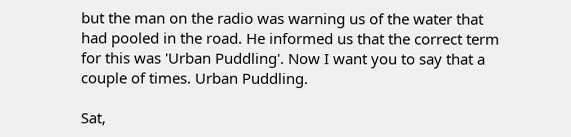but the man on the radio was warning us of the water that had pooled in the road. He informed us that the correct term for this was 'Urban Puddling'. Now I want you to say that a couple of times. Urban Puddling.

Sat,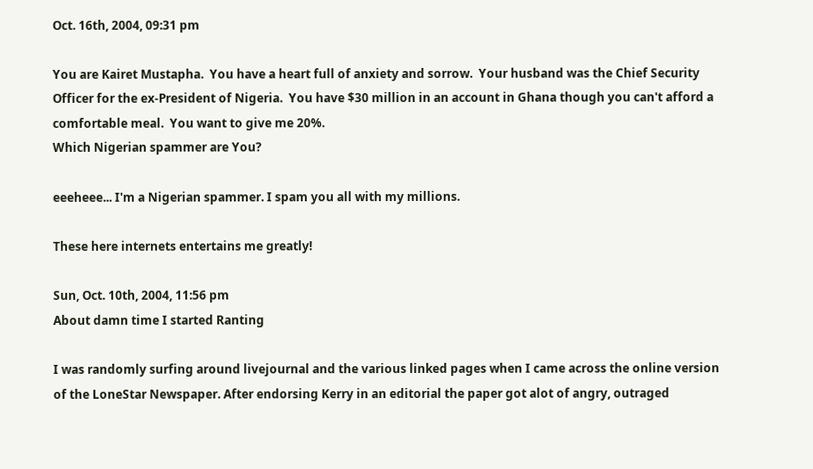Oct. 16th, 2004, 09:31 pm

You are Kairet Mustapha.  You have a heart full of anxiety and sorrow.  Your husband was the Chief Security Officer for the ex-President of Nigeria.  You have $30 million in an account in Ghana though you can't afford a comfortable meal.  You want to give me 20%.
Which Nigerian spammer are You?

eeeheee... I'm a Nigerian spammer. I spam you all with my millions.

These here internets entertains me greatly!

Sun, Oct. 10th, 2004, 11:56 pm
About damn time I started Ranting

I was randomly surfing around livejournal and the various linked pages when I came across the online version of the LoneStar Newspaper. After endorsing Kerry in an editorial the paper got alot of angry, outraged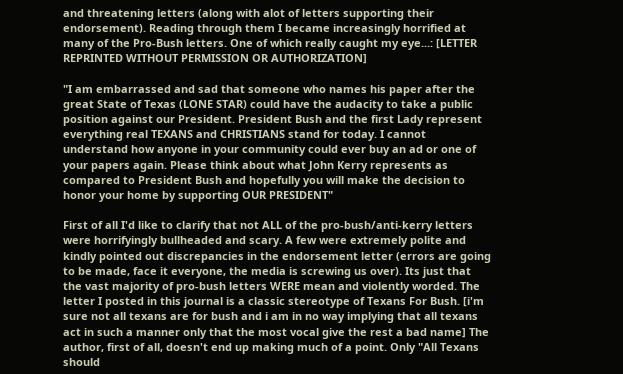and threatening letters (along with alot of letters supporting their endorsement). Reading through them I became increasingly horrified at many of the Pro-Bush letters. One of which really caught my eye...: [LETTER REPRINTED WITHOUT PERMISSION OR AUTHORIZATION]

"I am embarrassed and sad that someone who names his paper after the great State of Texas (LONE STAR) could have the audacity to take a public position against our President. President Bush and the first Lady represent everything real TEXANS and CHRISTIANS stand for today. I cannot understand how anyone in your community could ever buy an ad or one of your papers again. Please think about what John Kerry represents as compared to President Bush and hopefully you will make the decision to honor your home by supporting OUR PRESIDENT"

First of all I'd like to clarify that not ALL of the pro-bush/anti-kerry letters were horrifyingly bullheaded and scary. A few were extremely polite and kindly pointed out discrepancies in the endorsement letter (errors are going to be made, face it everyone, the media is screwing us over). Its just that the vast majority of pro-bush letters WERE mean and violently worded. The letter I posted in this journal is a classic stereotype of Texans For Bush. [i'm sure not all texans are for bush and i am in no way implying that all texans act in such a manner only that the most vocal give the rest a bad name] The author, first of all, doesn't end up making much of a point. Only "All Texans should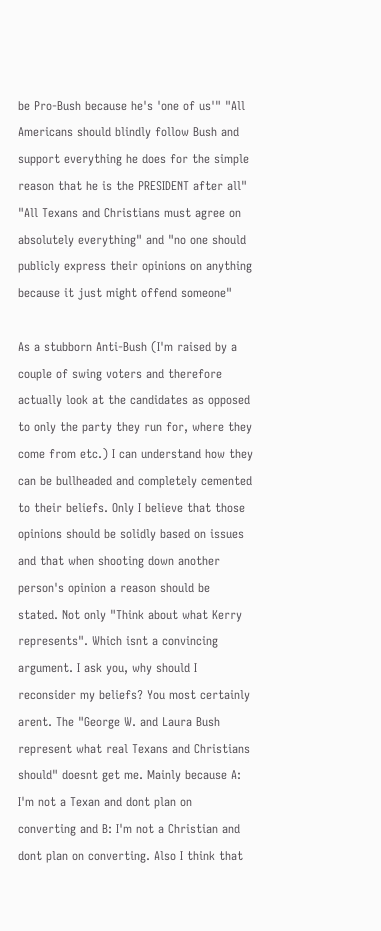be Pro-Bush because he's 'one of us'" "All Americans should blindly follow Bush and support everything he does for the simple reason that he is the PRESIDENT after all" "All Texans and Christians must agree on absolutely everything" and "no one should publicly express their opinions on anything because it just might offend someone"

As a stubborn Anti-Bush (I'm raised by a couple of swing voters and therefore actually look at the candidates as opposed to only the party they run for, where they come from etc.) I can understand how they can be bullheaded and completely cemented to their beliefs. Only I believe that those opinions should be solidly based on issues and that when shooting down another person's opinion a reason should be stated. Not only "Think about what Kerry represents". Which isnt a convincing argument. I ask you, why should I reconsider my beliefs? You most certainly arent. The "George W. and Laura Bush represent what real Texans and Christians should" doesnt get me. Mainly because A: I'm not a Texan and dont plan on converting and B: I'm not a Christian and dont plan on converting. Also I think that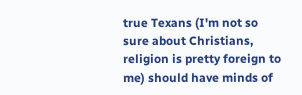true Texans (I'm not so sure about Christians, religion is pretty foreign to me) should have minds of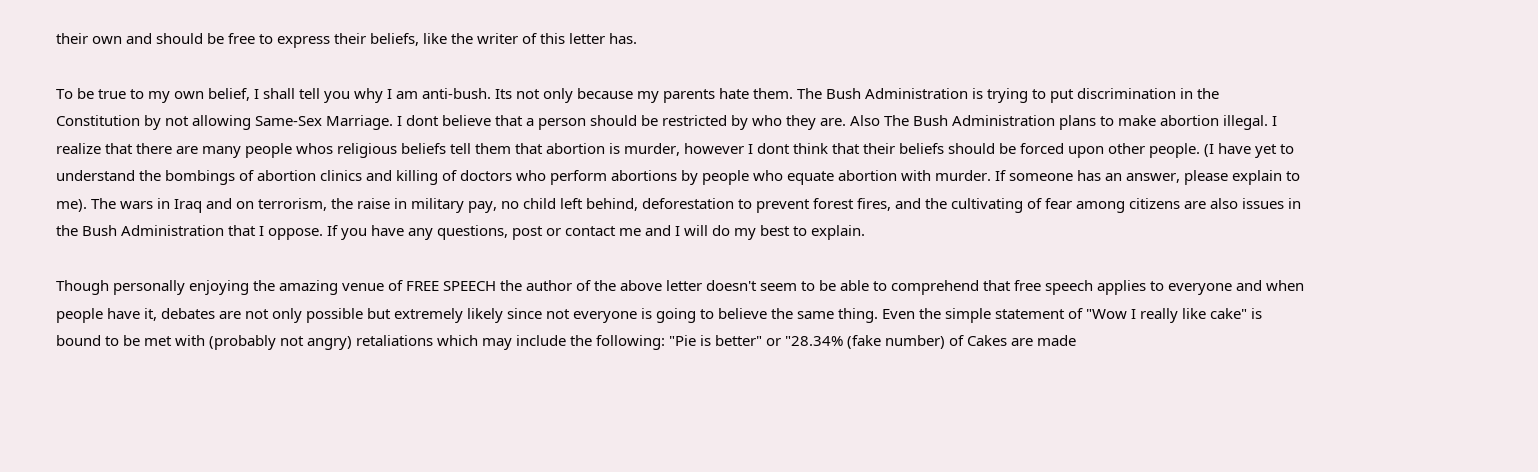their own and should be free to express their beliefs, like the writer of this letter has.

To be true to my own belief, I shall tell you why I am anti-bush. Its not only because my parents hate them. The Bush Administration is trying to put discrimination in the Constitution by not allowing Same-Sex Marriage. I dont believe that a person should be restricted by who they are. Also The Bush Administration plans to make abortion illegal. I realize that there are many people whos religious beliefs tell them that abortion is murder, however I dont think that their beliefs should be forced upon other people. (I have yet to understand the bombings of abortion clinics and killing of doctors who perform abortions by people who equate abortion with murder. If someone has an answer, please explain to me). The wars in Iraq and on terrorism, the raise in military pay, no child left behind, deforestation to prevent forest fires, and the cultivating of fear among citizens are also issues in the Bush Administration that I oppose. If you have any questions, post or contact me and I will do my best to explain.

Though personally enjoying the amazing venue of FREE SPEECH the author of the above letter doesn't seem to be able to comprehend that free speech applies to everyone and when people have it, debates are not only possible but extremely likely since not everyone is going to believe the same thing. Even the simple statement of "Wow I really like cake" is bound to be met with (probably not angry) retaliations which may include the following: "Pie is better" or "28.34% (fake number) of Cakes are made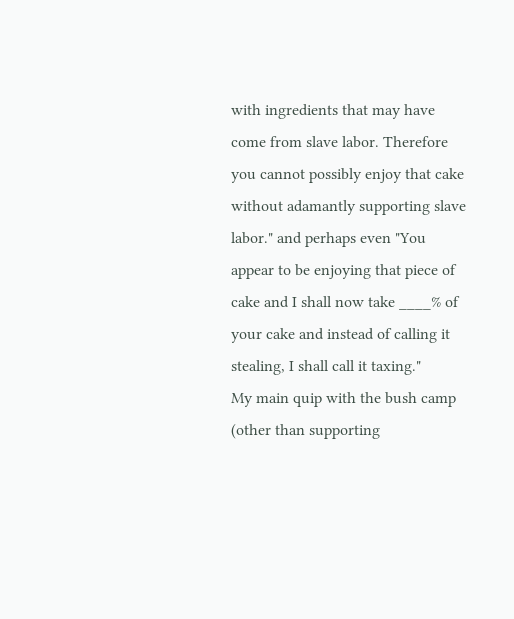with ingredients that may have come from slave labor. Therefore you cannot possibly enjoy that cake without adamantly supporting slave labor." and perhaps even "You appear to be enjoying that piece of cake and I shall now take ____% of your cake and instead of calling it stealing, I shall call it taxing."
My main quip with the bush camp (other than supporting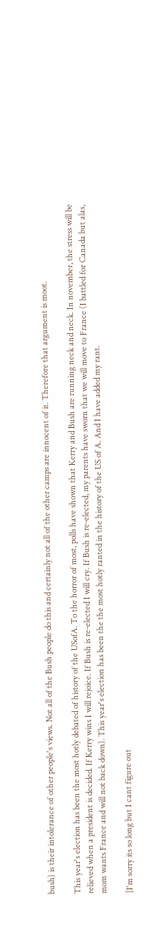bush) is their intolerance of other people's views. Not all of the Bush people do this and certainly not all of the other camps are innocent of it. Therefore that argument is moot.

This year's election has been the most hotly debated of history of the USofA. To the horror of most, polls have shown that Kerry and Bush are running neck and neck. In november, the stress will be relieved when a president is decided. If Kerry wins I will rejoice. If Bush is re-elected I will cry. If Bush is re-elected, my parents have sworn that we will move to France (I battled for Canada but alas, mom wants France and will not back down). This year's election has been the the most hotly ranted in the history of the US of A. And I have added my rant.

[I'm sorry its so long but I cant figure out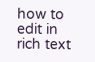how to edit in rich text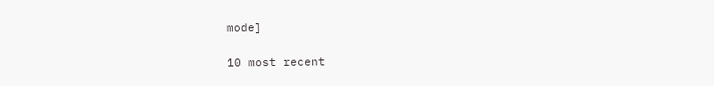mode]

10 most recent